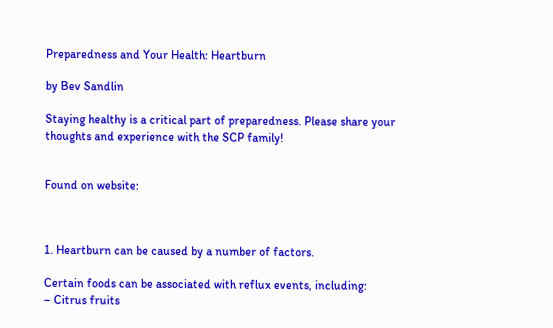Preparedness and Your Health: Heartburn

by Bev Sandlin

Staying healthy is a critical part of preparedness. Please share your thoughts and experience with the SCP family!


Found on website:



1. Heartburn can be caused by a number of factors.

Certain foods can be associated with reflux events, including:
– Citrus fruits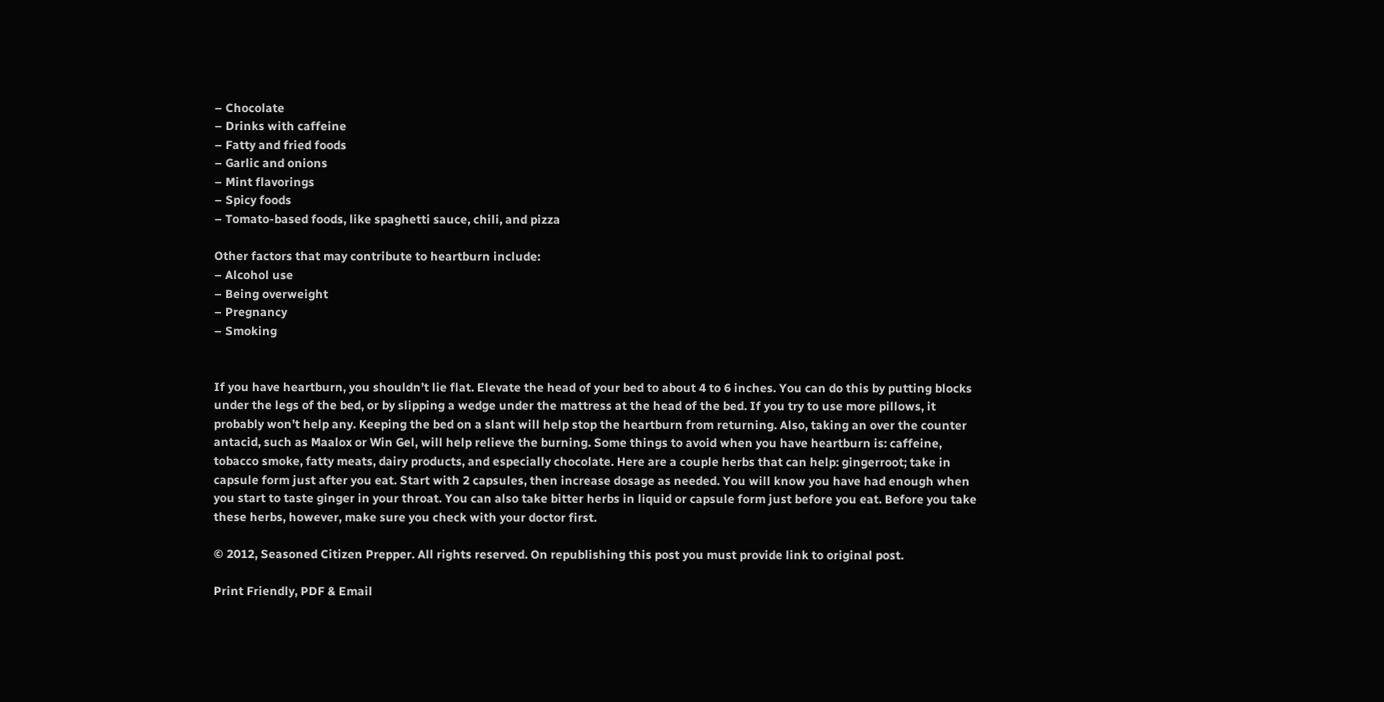– Chocolate
– Drinks with caffeine
– Fatty and fried foods
– Garlic and onions
– Mint flavorings
– Spicy foods
– Tomato-based foods, like spaghetti sauce, chili, and pizza

Other factors that may contribute to heartburn include:
– Alcohol use
– Being overweight
– Pregnancy
– Smoking


If you have heartburn, you shouldn’t lie flat. Elevate the head of your bed to about 4 to 6 inches. You can do this by putting blocks under the legs of the bed, or by slipping a wedge under the mattress at the head of the bed. If you try to use more pillows, it probably won’t help any. Keeping the bed on a slant will help stop the heartburn from returning. Also, taking an over the counter antacid, such as Maalox or Win Gel, will help relieve the burning. Some things to avoid when you have heartburn is: caffeine, tobacco smoke, fatty meats, dairy products, and especially chocolate. Here are a couple herbs that can help: gingerroot; take in capsule form just after you eat. Start with 2 capsules, then increase dosage as needed. You will know you have had enough when you start to taste ginger in your throat. You can also take bitter herbs in liquid or capsule form just before you eat. Before you take these herbs, however, make sure you check with your doctor first.

© 2012, Seasoned Citizen Prepper. All rights reserved. On republishing this post you must provide link to original post.

Print Friendly, PDF & Email